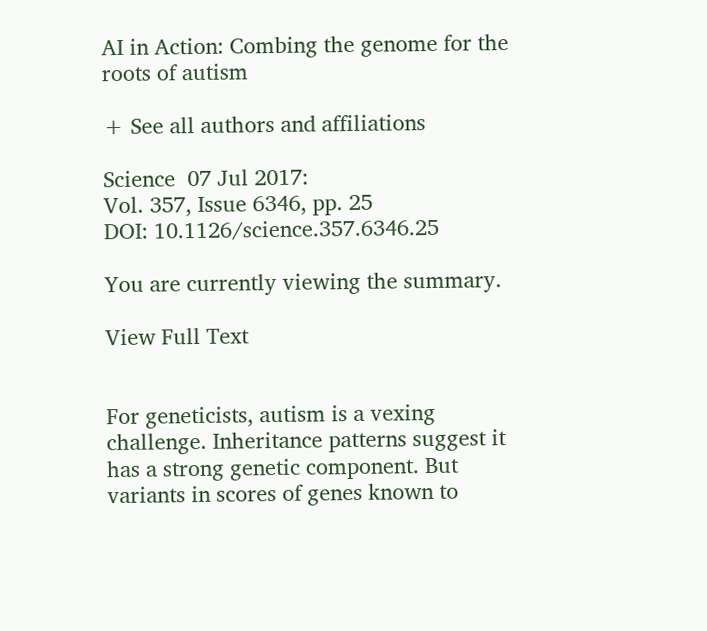AI in Action: Combing the genome for the roots of autism

+ See all authors and affiliations

Science  07 Jul 2017:
Vol. 357, Issue 6346, pp. 25
DOI: 10.1126/science.357.6346.25

You are currently viewing the summary.

View Full Text


For geneticists, autism is a vexing challenge. Inheritance patterns suggest it has a strong genetic component. But variants in scores of genes known to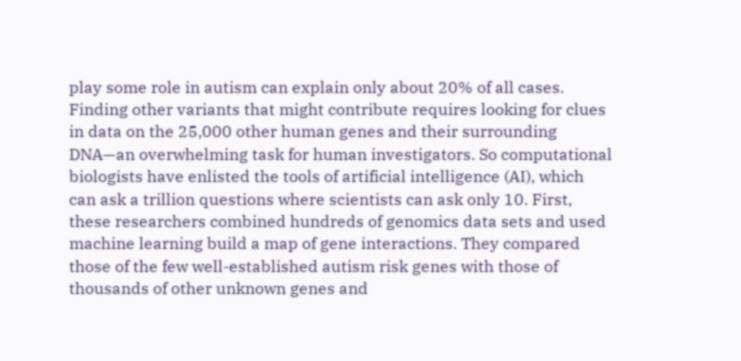play some role in autism can explain only about 20% of all cases. Finding other variants that might contribute requires looking for clues in data on the 25,000 other human genes and their surrounding DNA—an overwhelming task for human investigators. So computational biologists have enlisted the tools of artificial intelligence (AI), which can ask a trillion questions where scientists can ask only 10. First, these researchers combined hundreds of genomics data sets and used machine learning build a map of gene interactions. They compared those of the few well-established autism risk genes with those of thousands of other unknown genes and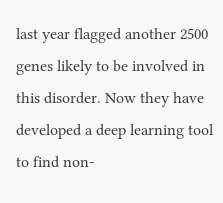last year flagged another 2500 genes likely to be involved in this disorder. Now they have developed a deep learning tool to find non-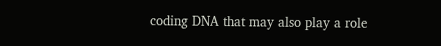coding DNA that may also play a role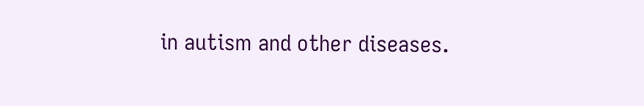in autism and other diseases.